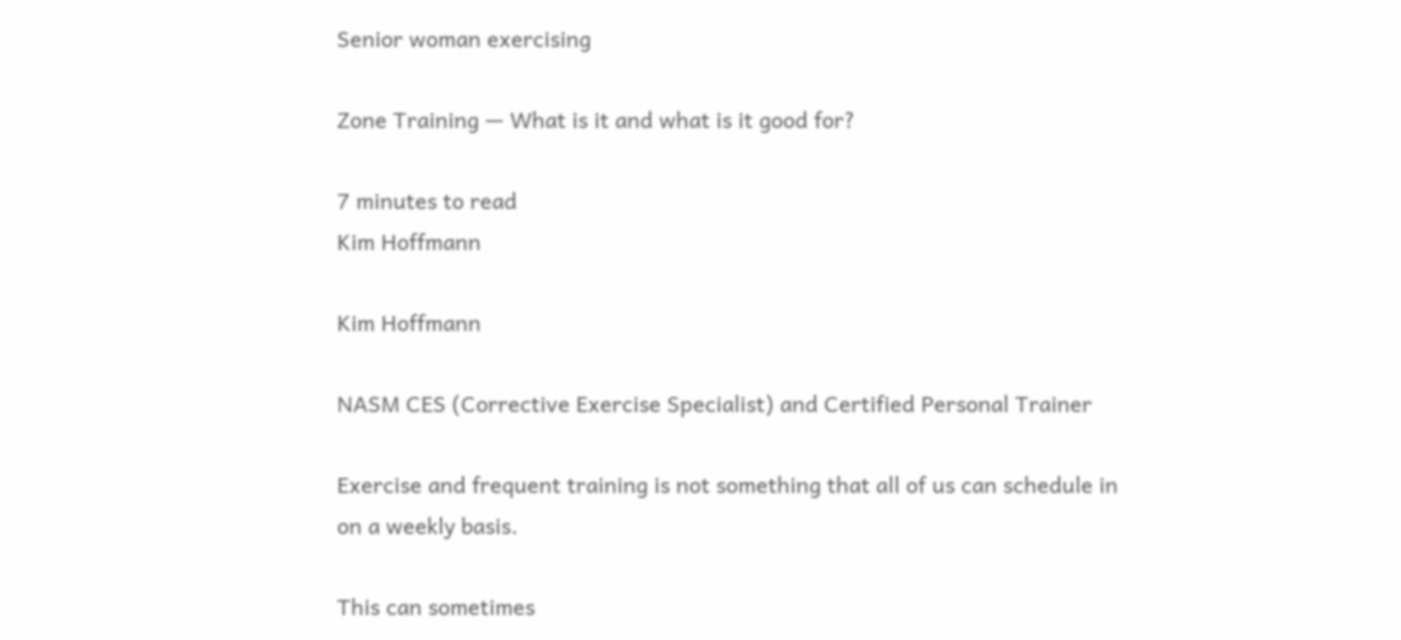Senior woman exercising

Zone Training — What is it and what is it good for?

7 minutes to read
Kim Hoffmann

Kim Hoffmann

NASM CES (Corrective Exercise Specialist) and Certified Personal Trainer

Exercise and frequent training is not something that all of us can schedule in on a weekly basis.

This can sometimes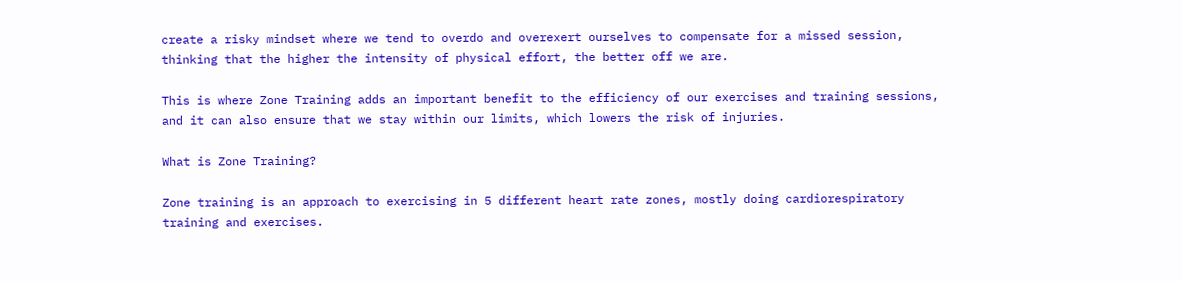create a risky mindset where we tend to overdo and overexert ourselves to compensate for a missed session, thinking that the higher the intensity of physical effort, the better off we are.

This is where Zone Training adds an important benefit to the efficiency of our exercises and training sessions, and it can also ensure that we stay within our limits, which lowers the risk of injuries.

What is Zone Training?

Zone training is an approach to exercising in 5 different heart rate zones, mostly doing cardiorespiratory training and exercises.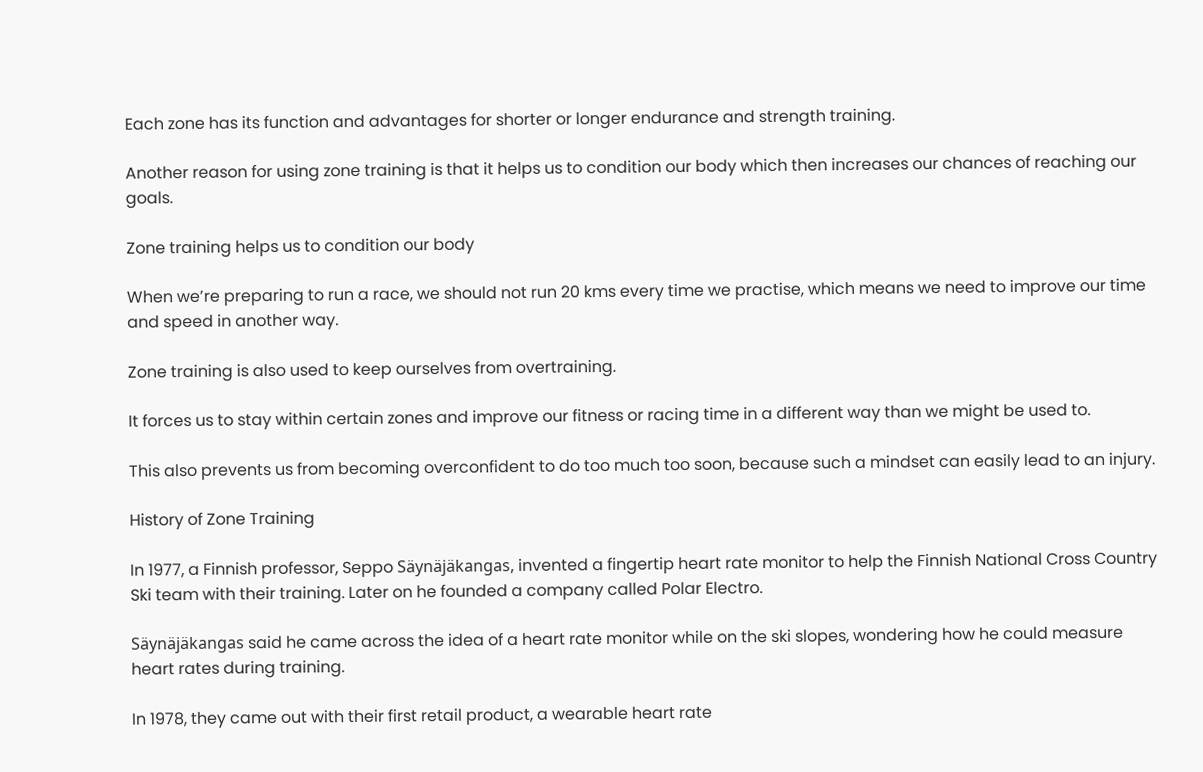Each zone has its function and advantages for shorter or longer endurance and strength training.

Another reason for using zone training is that it helps us to condition our body which then increases our chances of reaching our goals.

Zone training helps us to condition our body

When we’re preparing to run a race, we should not run 20 kms every time we practise, which means we need to improve our time and speed in another way.

Zone training is also used to keep ourselves from overtraining.

It forces us to stay within certain zones and improve our fitness or racing time in a different way than we might be used to.

This also prevents us from becoming overconfident to do too much too soon, because such a mindset can easily lead to an injury.

History of Zone Training

In 1977, a Finnish professor, Seppo Säynäjäkangas, invented a fingertip heart rate monitor to help the Finnish National Cross Country Ski team with their training. Later on he founded a company called Polar Electro.

Säynäjäkangas said he came across the idea of a heart rate monitor while on the ski slopes, wondering how he could measure heart rates during training.

In 1978, they came out with their first retail product, a wearable heart rate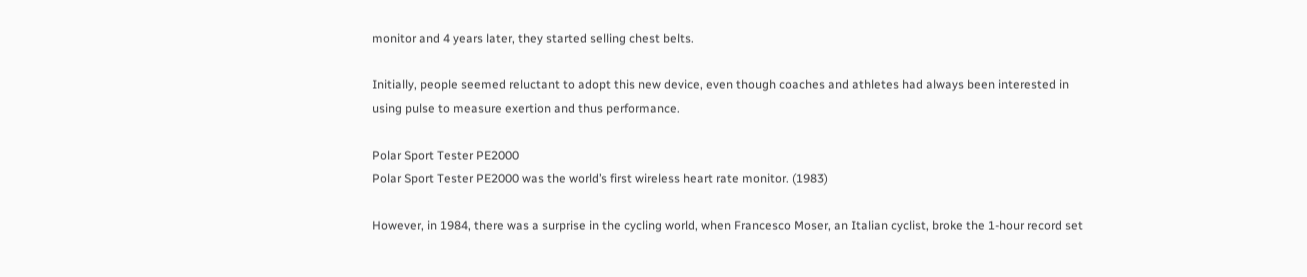monitor and 4 years later, they started selling chest belts.

Initially, people seemed reluctant to adopt this new device, even though coaches and athletes had always been interested in using pulse to measure exertion and thus performance.

Polar Sport Tester PE2000
Polar Sport Tester PE2000 was the world’s first wireless heart rate monitor. (1983)

However, in 1984, there was a surprise in the cycling world, when Francesco Moser, an Italian cyclist, broke the 1-hour record set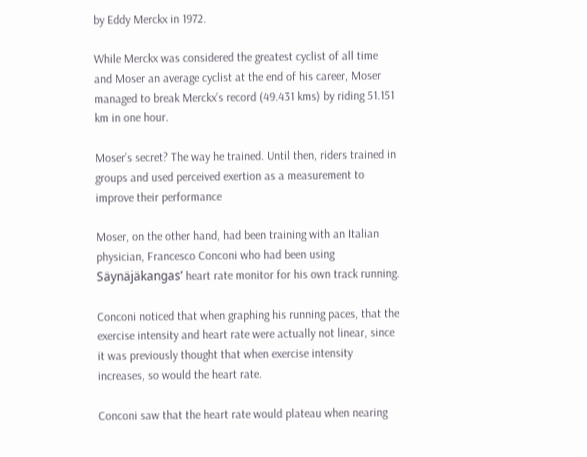by Eddy Merckx in 1972.

While Merckx was considered the greatest cyclist of all time and Moser an average cyclist at the end of his career, Moser managed to break Merckx’s record (49.431 kms) by riding 51.151 km in one hour.

Moser’s secret? The way he trained. Until then, riders trained in groups and used perceived exertion as a measurement to improve their performance

Moser, on the other hand, had been training with an Italian physician, Francesco Conconi who had been using Säynäjäkangas’ heart rate monitor for his own track running.

Conconi noticed that when graphing his running paces, that the exercise intensity and heart rate were actually not linear, since it was previously thought that when exercise intensity increases, so would the heart rate.

Conconi saw that the heart rate would plateau when nearing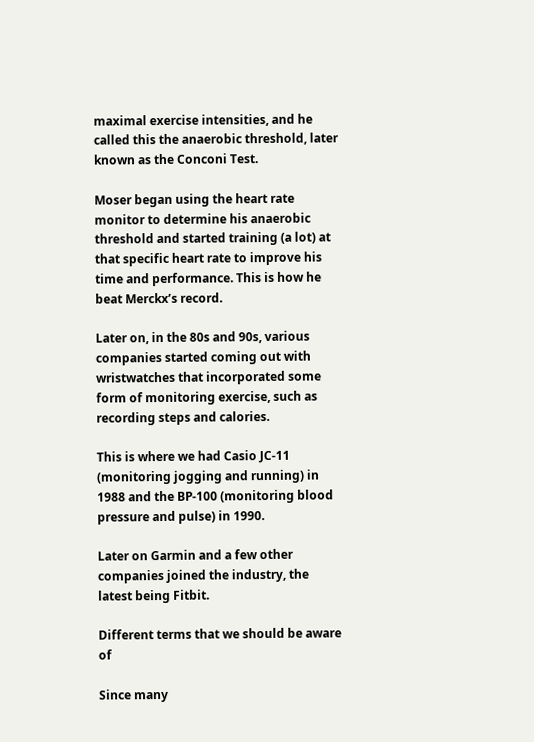maximal exercise intensities, and he called this the anaerobic threshold, later known as the Conconi Test.

Moser began using the heart rate monitor to determine his anaerobic threshold and started training (a lot) at that specific heart rate to improve his time and performance. This is how he beat Merckx’s record.

Later on, in the 80s and 90s, various companies started coming out with wristwatches that incorporated some form of monitoring exercise, such as recording steps and calories.

This is where we had Casio JC-11 (monitoring jogging and running) in 1988 and the BP-100 (monitoring blood pressure and pulse) in 1990.

Later on Garmin and a few other companies joined the industry, the latest being Fitbit.

Different terms that we should be aware of

Since many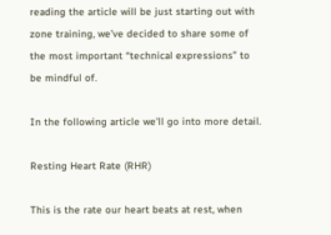reading the article will be just starting out with zone training, we’ve decided to share some of the most important “technical expressions” to be mindful of.

In the following article we’ll go into more detail.

Resting Heart Rate (RHR)

This is the rate our heart beats at rest, when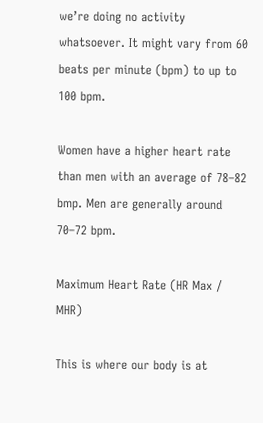we’re doing no activity whatsoever. It might vary from 60 beats per minute (bpm) to up to 100 bpm.

Women have a higher heart rate than men with an average of 78–82 bmp. Men are generally around 70–72 bpm.

Maximum Heart Rate (HR Max / MHR)

This is where our body is at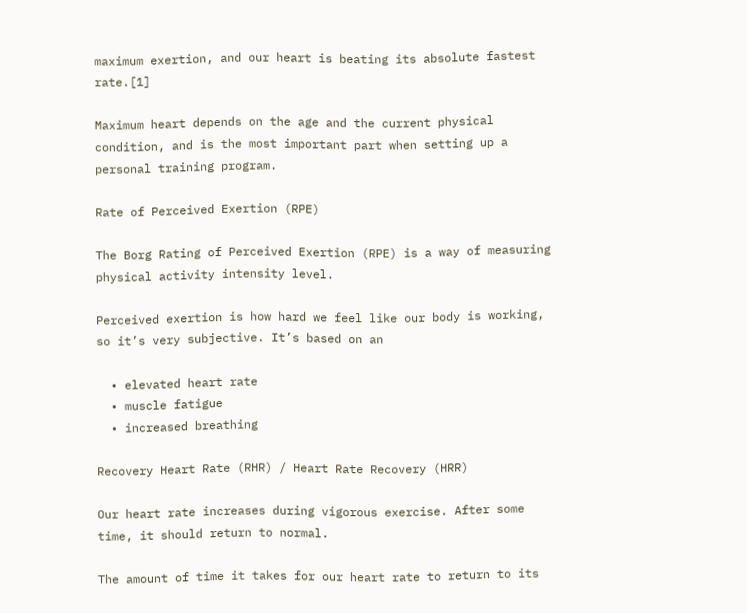maximum exertion, and our heart is beating its absolute fastest rate.[1]

Maximum heart depends on the age and the current physical condition, and is the most important part when setting up a personal training program.

Rate of Perceived Exertion (RPE)

The Borg Rating of Perceived Exertion (RPE) is a way of measuring physical activity intensity level.

Perceived exertion is how hard we feel like our body is working, so it’s very subjective. It’s based on an

  • elevated heart rate
  • muscle fatigue
  • increased breathing

Recovery Heart Rate (RHR) / Heart Rate Recovery (HRR)

Our heart rate increases during vigorous exercise. After some time, it should return to normal.

The amount of time it takes for our heart rate to return to its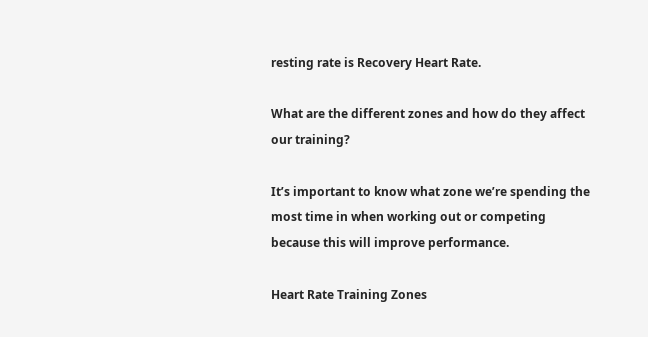resting rate is Recovery Heart Rate.

What are the different zones and how do they affect our training?

It’s important to know what zone we’re spending the most time in when working out or competing because this will improve performance.

Heart Rate Training Zones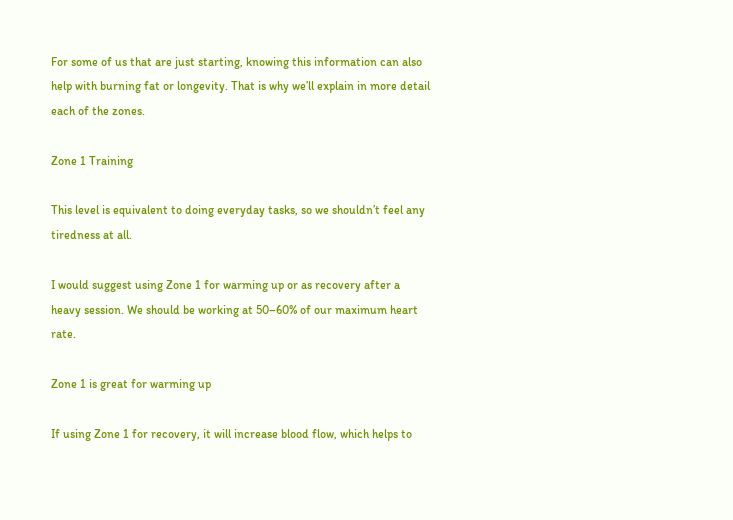For some of us that are just starting, knowing this information can also help with burning fat or longevity. That is why we’ll explain in more detail each of the zones.

Zone 1 Training

This level is equivalent to doing everyday tasks, so we shouldn’t feel any tiredness at all.

I would suggest using Zone 1 for warming up or as recovery after a heavy session. We should be working at 50–60% of our maximum heart rate.

Zone 1 is great for warming up

If using Zone 1 for recovery, it will increase blood flow, which helps to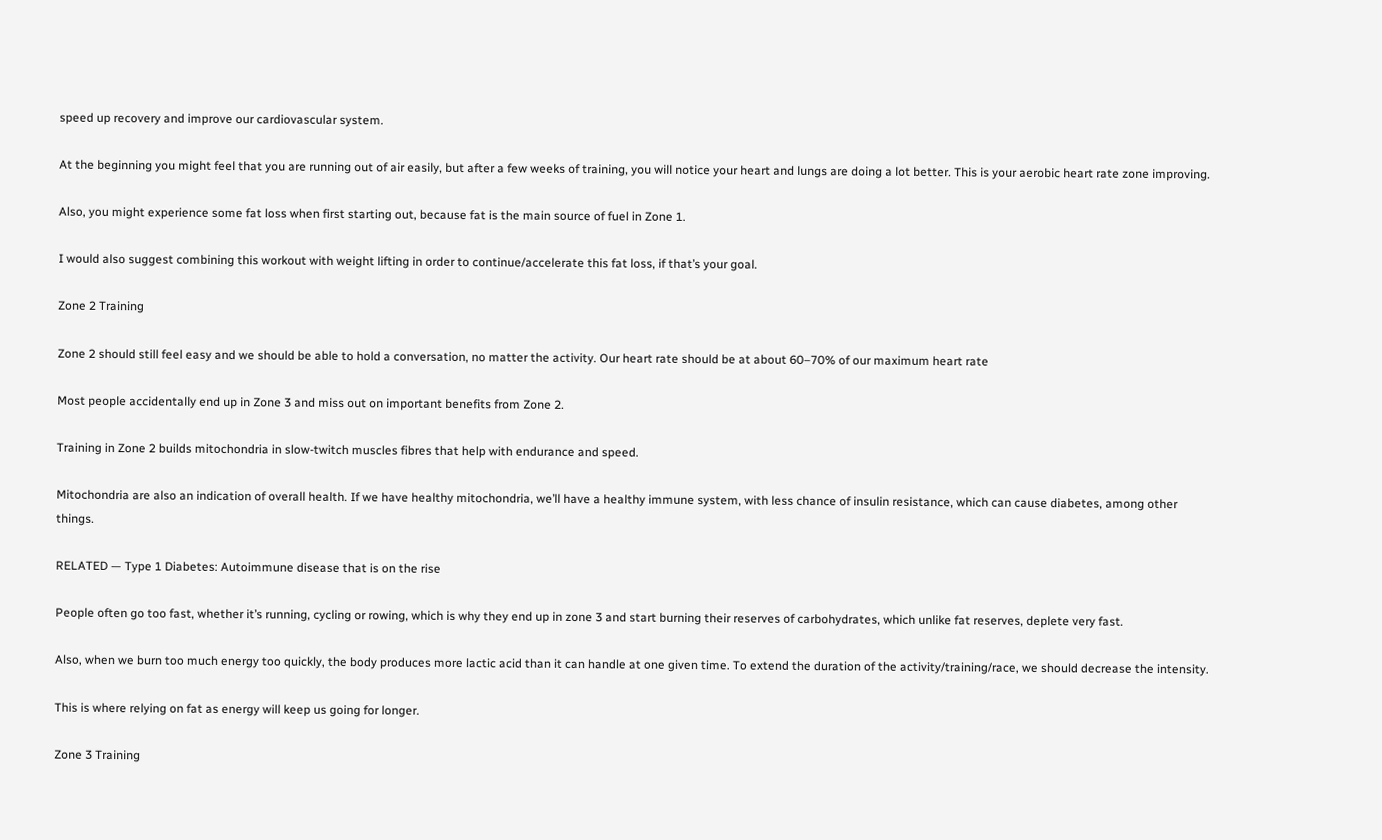speed up recovery and improve our cardiovascular system.

At the beginning you might feel that you are running out of air easily, but after a few weeks of training, you will notice your heart and lungs are doing a lot better. This is your aerobic heart rate zone improving.

Also, you might experience some fat loss when first starting out, because fat is the main source of fuel in Zone 1.

I would also suggest combining this workout with weight lifting in order to continue/accelerate this fat loss, if that’s your goal.

Zone 2 Training

Zone 2 should still feel easy and we should be able to hold a conversation, no matter the activity. Our heart rate should be at about 60–70% of our maximum heart rate

Most people accidentally end up in Zone 3 and miss out on important benefits from Zone 2.

Training in Zone 2 builds mitochondria in slow-twitch muscles fibres that help with endurance and speed.

Mitochondria are also an indication of overall health. If we have healthy mitochondria, we’ll have a healthy immune system, with less chance of insulin resistance, which can cause diabetes, among other things.

RELATED — Type 1 Diabetes: Autoimmune disease that is on the rise

People often go too fast, whether it’s running, cycling or rowing, which is why they end up in zone 3 and start burning their reserves of carbohydrates, which unlike fat reserves, deplete very fast.

Also, when we burn too much energy too quickly, the body produces more lactic acid than it can handle at one given time. To extend the duration of the activity/training/race, we should decrease the intensity.

This is where relying on fat as energy will keep us going for longer.

Zone 3 Training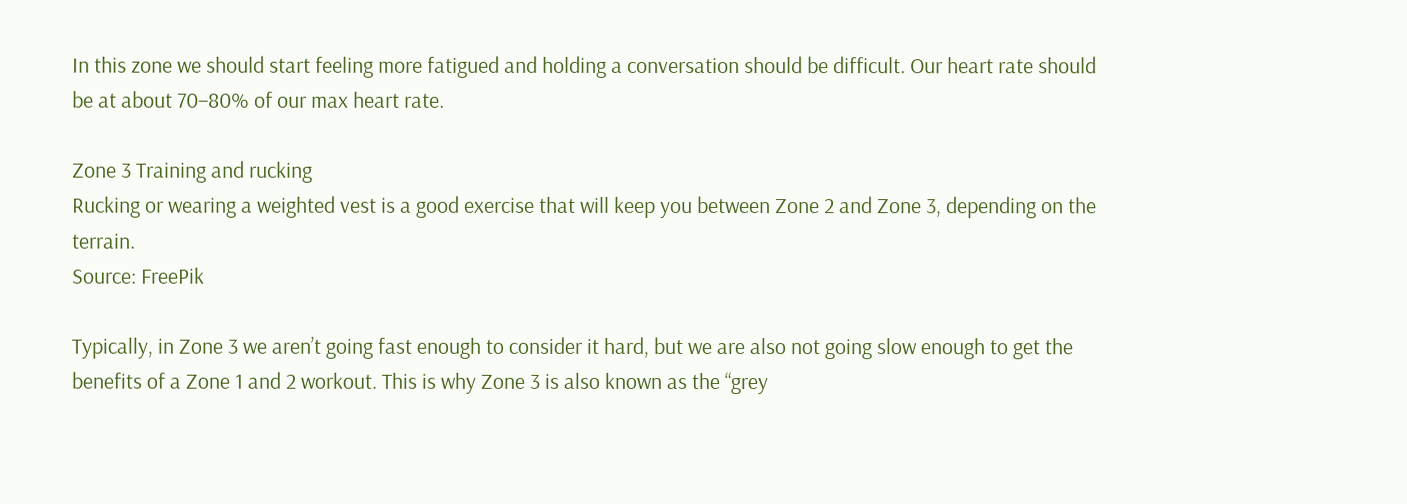In this zone we should start feeling more fatigued and holding a conversation should be difficult. Our heart rate should be at about 70–80% of our max heart rate.

Zone 3 Training and rucking
Rucking or wearing a weighted vest is a good exercise that will keep you between Zone 2 and Zone 3, depending on the terrain.
Source: FreePik

Typically, in Zone 3 we aren’t going fast enough to consider it hard, but we are also not going slow enough to get the benefits of a Zone 1 and 2 workout. This is why Zone 3 is also known as the “grey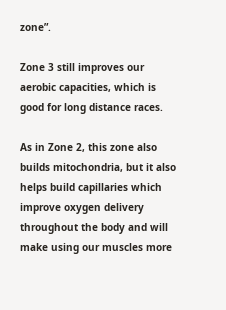zone”.

Zone 3 still improves our aerobic capacities, which is good for long distance races.

As in Zone 2, this zone also builds mitochondria, but it also helps build capillaries which improve oxygen delivery throughout the body and will make using our muscles more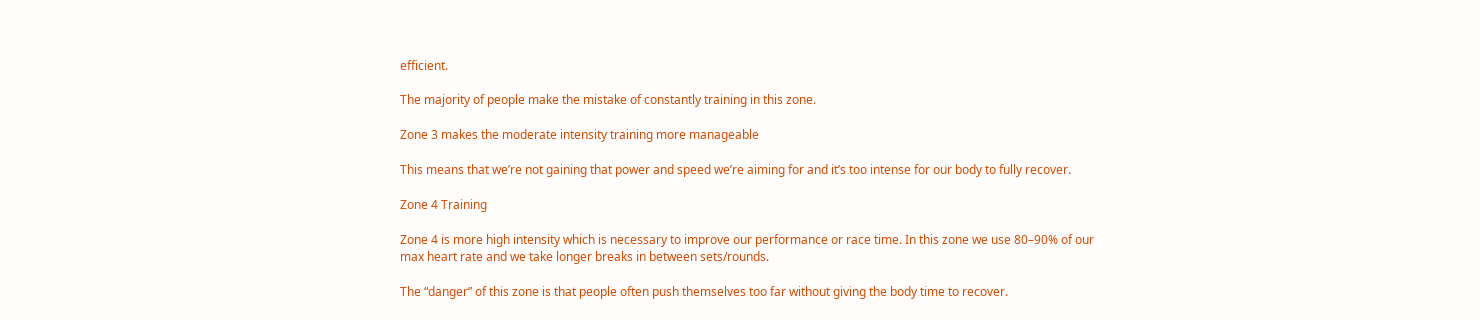efficient.

The majority of people make the mistake of constantly training in this zone.

Zone 3 makes the moderate intensity training more manageable

This means that we’re not gaining that power and speed we’re aiming for and it’s too intense for our body to fully recover.

Zone 4 Training

Zone 4 is more high intensity which is necessary to improve our performance or race time. In this zone we use 80–90% of our max heart rate and we take longer breaks in between sets/rounds.

The “danger” of this zone is that people often push themselves too far without giving the body time to recover.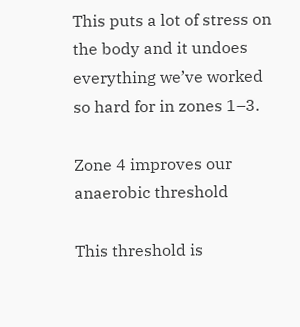This puts a lot of stress on the body and it undoes everything we’ve worked so hard for in zones 1–3.

Zone 4 improves our anaerobic threshold

This threshold is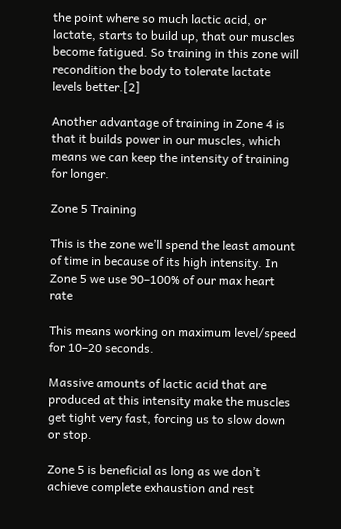the point where so much lactic acid, or lactate, starts to build up, that our muscles become fatigued. So training in this zone will recondition the body to tolerate lactate levels better.[2]

Another advantage of training in Zone 4 is that it builds power in our muscles, which means we can keep the intensity of training for longer.

Zone 5 Training

This is the zone we’ll spend the least amount of time in because of its high intensity. In Zone 5 we use 90–100% of our max heart rate

This means working on maximum level/speed for 10–20 seconds.

Massive amounts of lactic acid that are produced at this intensity make the muscles get tight very fast, forcing us to slow down or stop.

Zone 5 is beneficial as long as we don’t achieve complete exhaustion and rest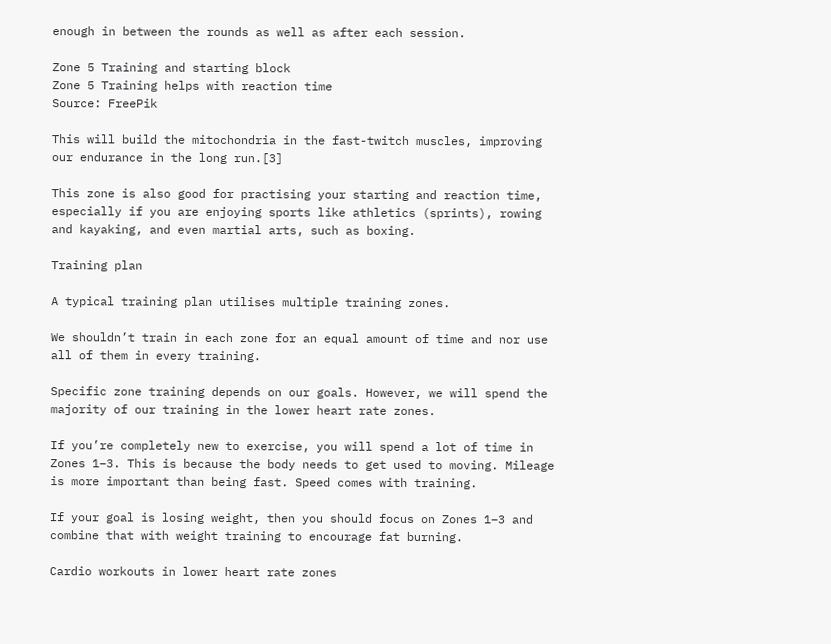enough in between the rounds as well as after each session.

Zone 5 Training and starting block
Zone 5 Training helps with reaction time
Source: FreePik

This will build the mitochondria in the fast-twitch muscles, improving our endurance in the long run.[3]

This zone is also good for practising your starting and reaction time, especially if you are enjoying sports like athletics (sprints), rowing and kayaking, and even martial arts, such as boxing.

Training plan

A typical training plan utilises multiple training zones.

We shouldn’t train in each zone for an equal amount of time and nor use all of them in every training.

Specific zone training depends on our goals. However, we will spend the majority of our training in the lower heart rate zones.

If you’re completely new to exercise, you will spend a lot of time in Zones 1–3. This is because the body needs to get used to moving. Mileage is more important than being fast. Speed comes with training.

If your goal is losing weight, then you should focus on Zones 1–3 and combine that with weight training to encourage fat burning.

Cardio workouts in lower heart rate zones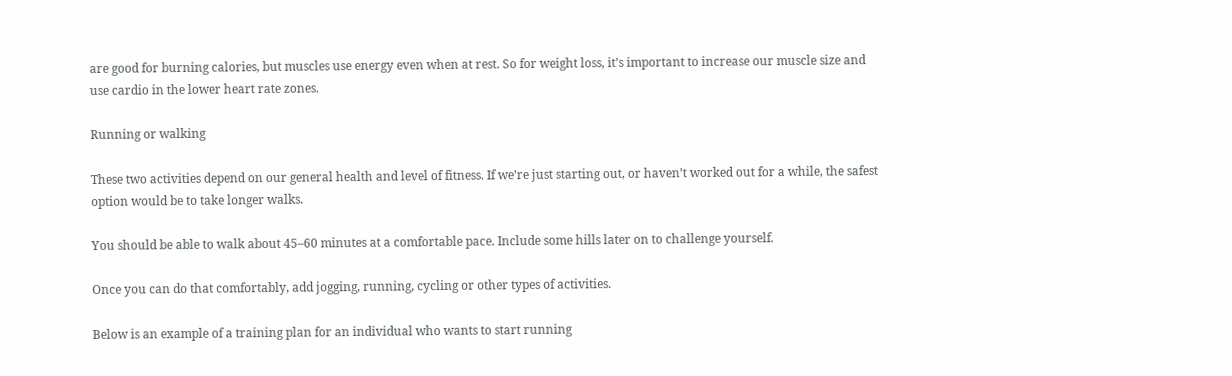are good for burning calories, but muscles use energy even when at rest. So for weight loss, it’s important to increase our muscle size and use cardio in the lower heart rate zones.

Running or walking

These two activities depend on our general health and level of fitness. If we’re just starting out, or haven’t worked out for a while, the safest option would be to take longer walks.

You should be able to walk about 45–60 minutes at a comfortable pace. Include some hills later on to challenge yourself.

Once you can do that comfortably, add jogging, running, cycling or other types of activities.

Below is an example of a training plan for an individual who wants to start running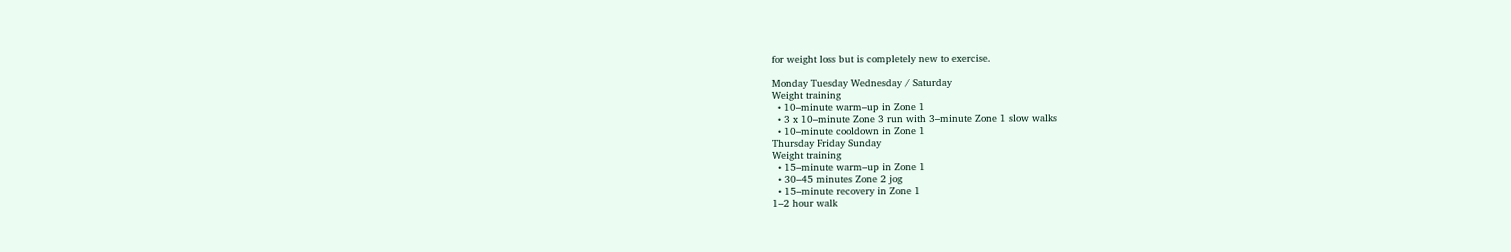for weight loss but is completely new to exercise.

Monday Tuesday Wednesday / Saturday
Weight training
  • 10–minute warm–up in Zone 1
  • 3 x 10–minute Zone 3 run with 3–minute Zone 1 slow walks
  • 10–minute cooldown in Zone 1
Thursday Friday Sunday
Weight training
  • 15–minute warm–up in Zone 1
  • 30–45 minutes Zone 2 jog
  • 15–minute recovery in Zone 1
1–2 hour walk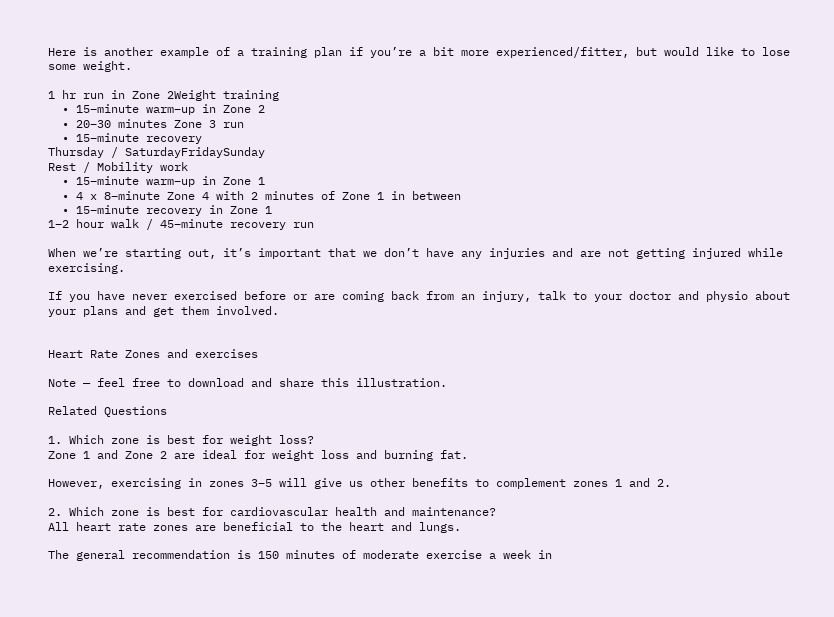Here is another example of a training plan if you’re a bit more experienced/fitter, but would like to lose some weight.

1 hr run in Zone 2Weight training
  • 15–minute warm–up in Zone 2
  • 20–30 minutes Zone 3 run
  • 15–minute recovery
Thursday / SaturdayFridaySunday
Rest / Mobility work
  • 15–minute warm–up in Zone 1
  • 4 x 8–minute Zone 4 with 2 minutes of Zone 1 in between
  • 15–minute recovery in Zone 1
1–2 hour walk / 45–minute recovery run

When we’re starting out, it’s important that we don’t have any injuries and are not getting injured while exercising.

If you have never exercised before or are coming back from an injury, talk to your doctor and physio about your plans and get them involved.


Heart Rate Zones and exercises

Note — feel free to download and share this illustration.

Related Questions

1. Which zone is best for weight loss?
Zone 1 and Zone 2 are ideal for weight loss and burning fat.

However, exercising in zones 3–5 will give us other benefits to complement zones 1 and 2.

2. Which zone is best for cardiovascular health and maintenance?
All heart rate zones are beneficial to the heart and lungs.

The general recommendation is 150 minutes of moderate exercise a week in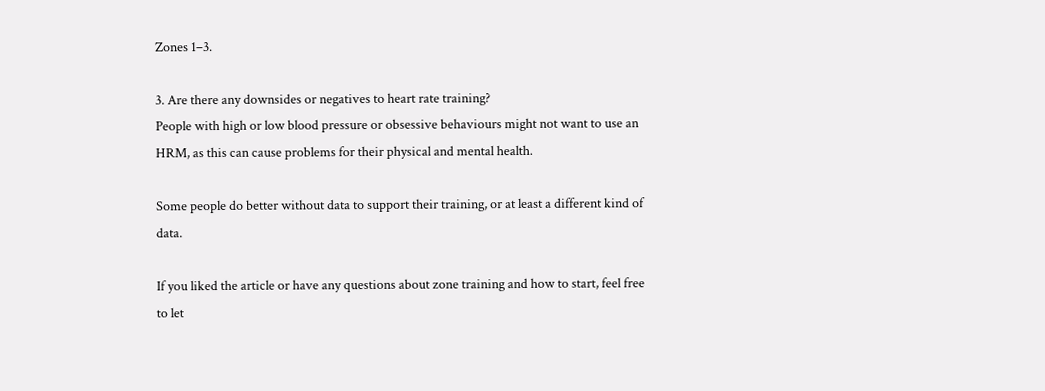Zones 1–3.

3. Are there any downsides or negatives to heart rate training?
People with high or low blood pressure or obsessive behaviours might not want to use an HRM, as this can cause problems for their physical and mental health.

Some people do better without data to support their training, or at least a different kind of data.

If you liked the article or have any questions about zone training and how to start, feel free to let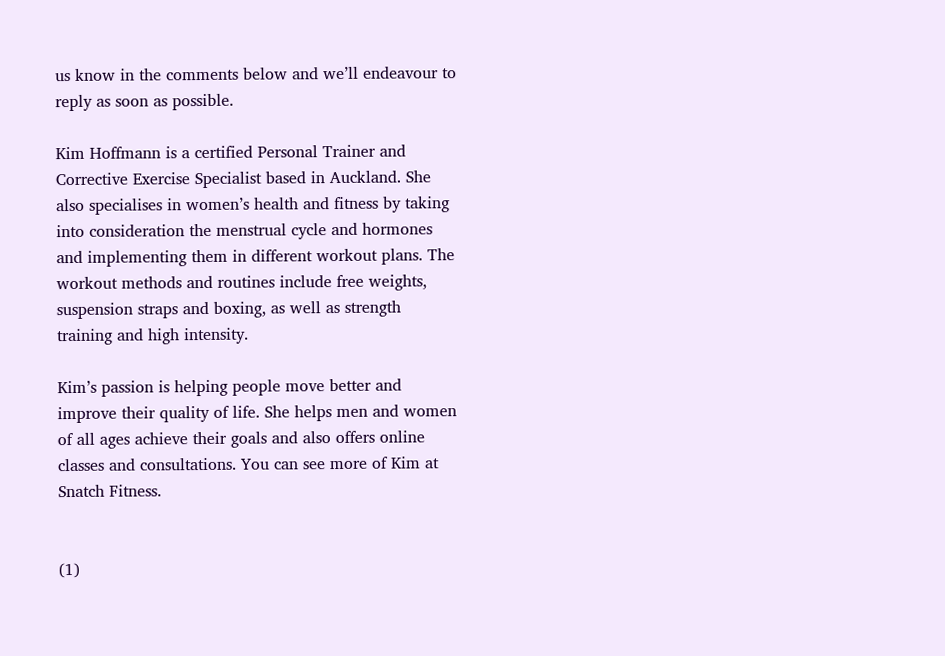us know in the comments below and we’ll endeavour to reply as soon as possible.

Kim Hoffmann is a certified Personal Trainer and Corrective Exercise Specialist based in Auckland. She also specialises in women’s health and fitness by taking into consideration the menstrual cycle and hormones and implementing them in different workout plans. The workout methods and routines include free weights, suspension straps and boxing, as well as strength training and high intensity.

Kim’s passion is helping people move better and improve their quality of life. She helps men and women of all ages achieve their goals and also offers online classes and consultations. You can see more of Kim at Snatch Fitness.


(1)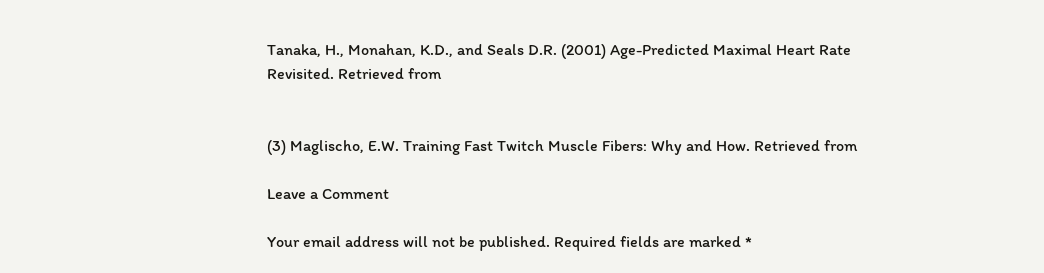Tanaka, H., Monahan, K.D., and Seals D.R. (2001) Age-Predicted Maximal Heart Rate Revisited. Retrieved from


(3) Maglischo, E.W. Training Fast Twitch Muscle Fibers: Why and How. Retrieved from

Leave a Comment

Your email address will not be published. Required fields are marked *